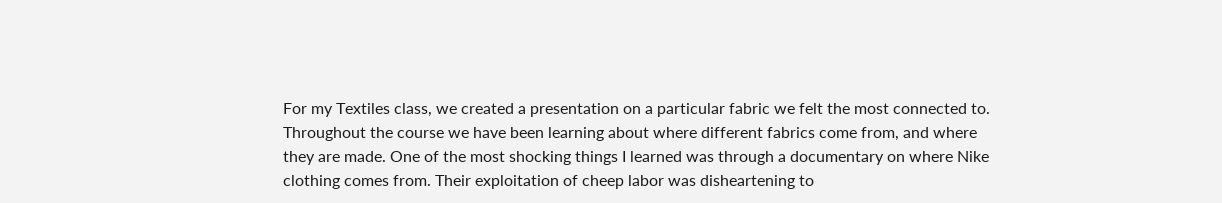For my Textiles class, we created a presentation on a particular fabric we felt the most connected to. Throughout the course we have been learning about where different fabrics come from, and where they are made. One of the most shocking things I learned was through a documentary on where Nike clothing comes from. Their exploitation of cheep labor was disheartening to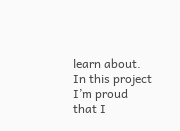learn about. In this project I’m proud that I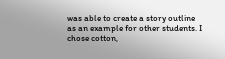was able to create a story outline as an example for other students. I chose cotton,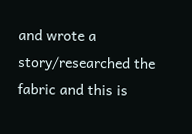and wrote a story/researched the fabric and this is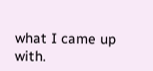what I came up with.